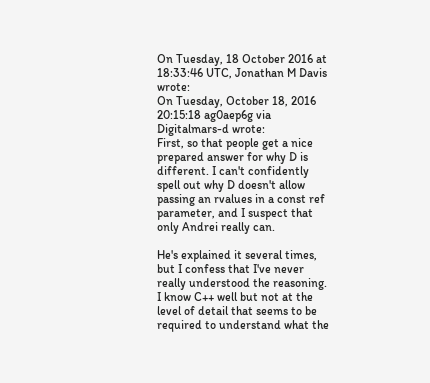On Tuesday, 18 October 2016 at 18:33:46 UTC, Jonathan M Davis wrote:
On Tuesday, October 18, 2016 20:15:18 ag0aep6g via Digitalmars-d wrote:
First, so that people get a nice prepared answer for why D is different. I can't confidently spell out why D doesn't allow passing an rvalues in a const ref parameter, and I suspect that only Andrei really can.

He's explained it several times, but I confess that I've never really understood the reasoning. I know C++ well but not at the level of detail that seems to be required to understand what the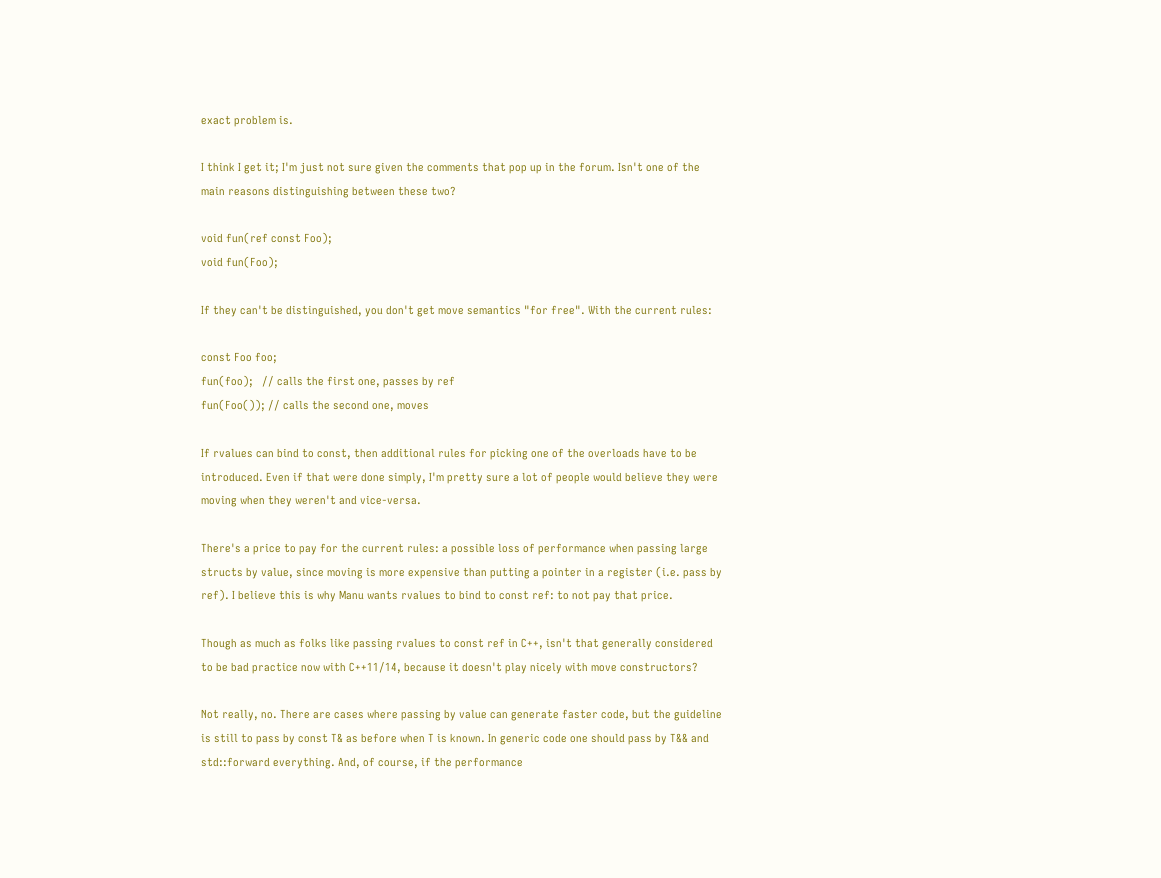exact problem is.

I think I get it; I'm just not sure given the comments that pop up in the forum. Isn't one of the main reasons distinguishing between these two?

void fun(ref const Foo);
void fun(Foo);

If they can't be distinguished, you don't get move semantics "for free". With the current rules:

const Foo foo;
fun(foo);   // calls the first one, passes by ref
fun(Foo()); // calls the second one, moves

If rvalues can bind to const, then additional rules for picking one of the overloads have to be introduced. Even if that were done simply, I'm pretty sure a lot of people would believe they were moving when they weren't and vice-versa.

There's a price to pay for the current rules: a possible loss of performance when passing large structs by value, since moving is more expensive than putting a pointer in a register (i.e. pass by ref). I believe this is why Manu wants rvalues to bind to const ref: to not pay that price.

Though as much as folks like passing rvalues to const ref in C++, isn't that generally considered to be bad practice now with C++11/14, because it doesn't play nicely with move constructors?

Not really, no. There are cases where passing by value can generate faster code, but the guideline is still to pass by const T& as before when T is known. In generic code one should pass by T&& and std::forward everything. And, of course, if the performance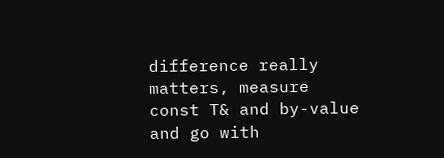difference really matters, measure const T& and by-value and go with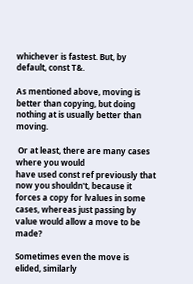whichever is fastest. But, by default, const T&.

As mentioned above, moving is better than copying, but doing nothing at is usually better than moving.

 Or at least, there are many cases where you would
have used const ref previously that now you shouldn't, because it forces a copy for lvalues in some cases, whereas just passing by value would allow a move to be made?

Sometimes even the move is elided, similarly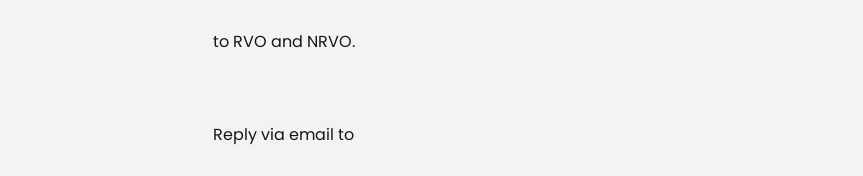to RVO and NRVO.


Reply via email to